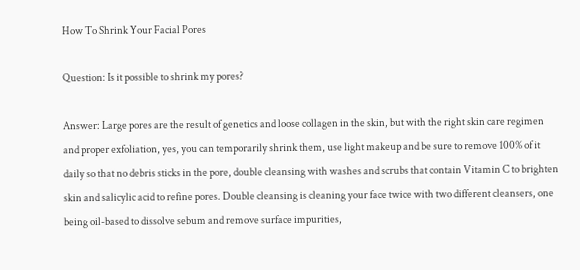How To Shrink Your Facial Pores

Question: Is it possible to shrink my pores?

Answer: Large pores are the result of genetics and loose collagen in the skin, but with the right skin care regimen and proper exfoliation, yes, you can temporarily shrink them, use light makeup and be sure to remove 100% of it daily so that no debris sticks in the pore, double cleansing with washes and scrubs that contain Vitamin C to brighten skin and salicylic acid to refine pores. Double cleansing is cleaning your face twice with two different cleansers, one being oil-based to dissolve sebum and remove surface impurities,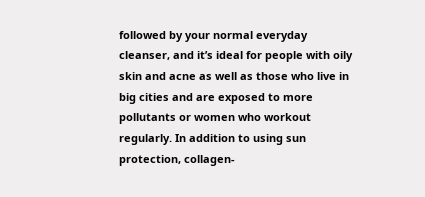followed by your normal everyday cleanser, and it’s ideal for people with oily skin and acne as well as those who live in big cities and are exposed to more pollutants or women who workout regularly. In addition to using sun protection, collagen-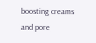boosting creams and pore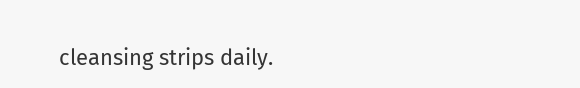cleansing strips daily.